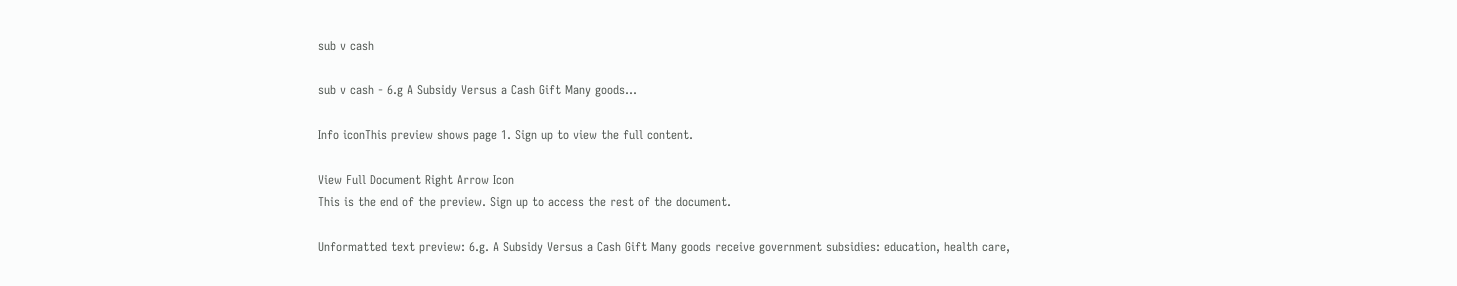sub v cash

sub v cash - 6.g A Subsidy Versus a Cash Gift Many goods...

Info iconThis preview shows page 1. Sign up to view the full content.

View Full Document Right Arrow Icon
This is the end of the preview. Sign up to access the rest of the document.

Unformatted text preview: 6.g. A Subsidy Versus a Cash Gift Many goods receive government subsidies: education, health care,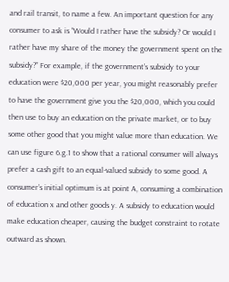and rail transit, to name a few. An important question for any consumer to ask is “Would I rather have the subsidy? Or would I rather have my share of the money the government spent on the subsidy?” For example, if the government’s subsidy to your education were $20,000 per year, you might reasonably prefer to have the government give you the $20,000, which you could then use to buy an education on the private market, or to buy some other good that you might value more than education. We can use figure 6.g.1 to show that a rational consumer will always prefer a cash gift to an equal-valued subsidy to some good. A consumer’s initial optimum is at point A, consuming a combination of education x and other goods y. A subsidy to education would make education cheaper, causing the budget constraint to rotate outward as shown.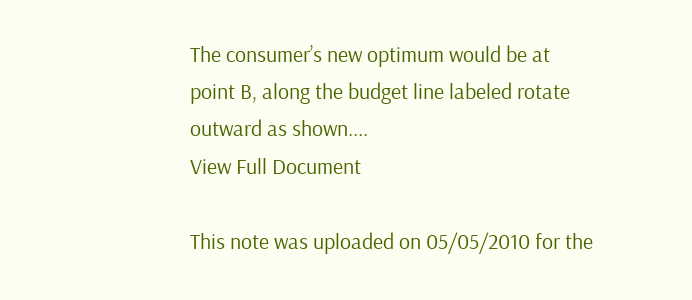The consumer’s new optimum would be at point B, along the budget line labeled rotate outward as shown....
View Full Document

This note was uploaded on 05/05/2010 for the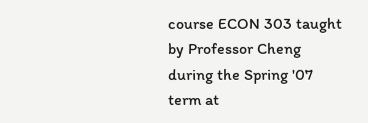course ECON 303 taught by Professor Cheng during the Spring '07 term at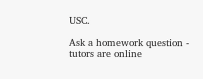USC.

Ask a homework question - tutors are online